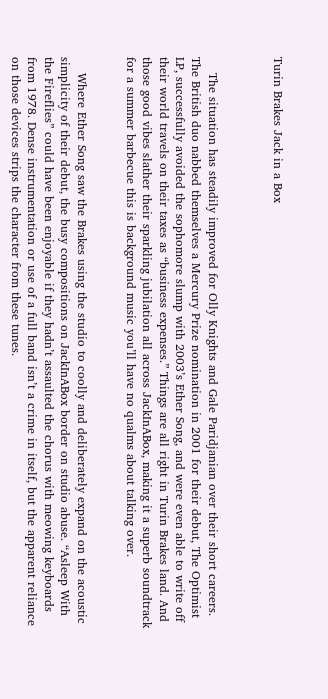Turin Brakes Jack in a Box



    The situation has steadily improved for Olly Knights and Gale Paridjanian over their short careers. The British duo nabbed themselves a Mercury Prize nomination in 2001 for their debut, The Optimist LP, successfully avoided the sophomore slump with 2003’s Ether Song, and were even able to write off their world travels on their taxes as “business expenses.” Things are all right in Turin Brakes land. And those good vibes slather their sparkling jubilation all across JackInABox, making it a superb soundtrack for a summer barbecue this is background music you’ll have no qualms about talking over.


    Where Ether Song saw the Brakes using the studio to coolly and deliberately expand on the acoustic simplicity of their debut, the busy compositions on JackInABox border on studio abuse. “Asleep With the Fireflies” could have been enjoyable if they hadn’t assaulted the chorus with meowing keyboards from 1978. Dense instrumentation or use of a full band isn’t a crime in itself, but the apparent reliance on those devices strips the character from these tunes.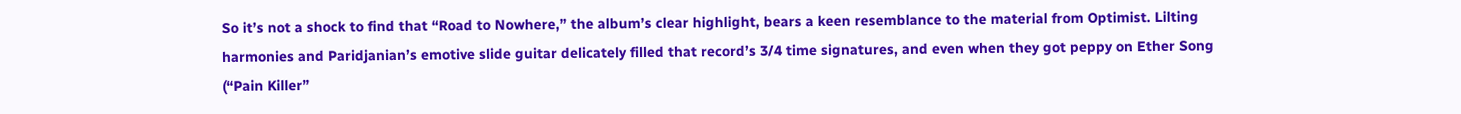So it’s not a shock to find that “Road to Nowhere,” the album’s clear highlight, bears a keen resemblance to the material from Optimist. Lilting harmonies and Paridjanian’s emotive slide guitar delicately filled that record’s 3/4 time signatures, and even when they got peppy on Ether Song (“Pain Killer”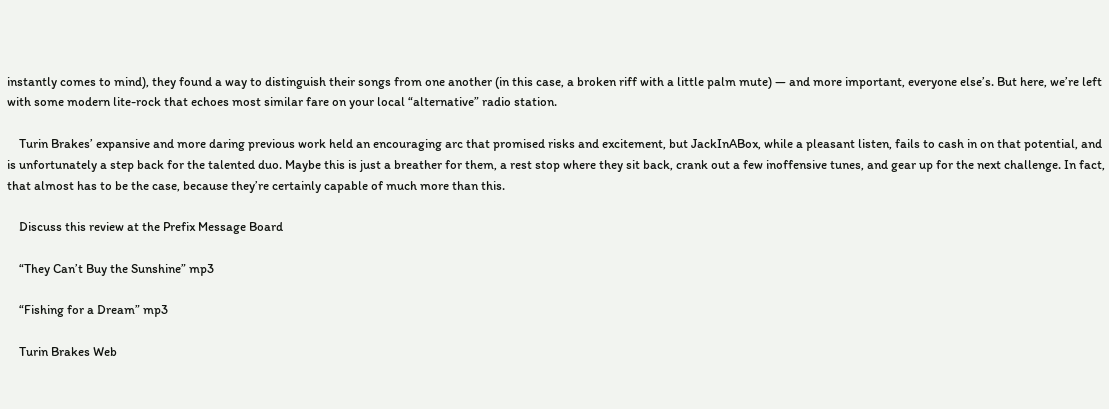instantly comes to mind), they found a way to distinguish their songs from one another (in this case, a broken riff with a little palm mute) — and more important, everyone else’s. But here, we’re left with some modern lite-rock that echoes most similar fare on your local “alternative” radio station.

    Turin Brakes’ expansive and more daring previous work held an encouraging arc that promised risks and excitement, but JackInABox, while a pleasant listen, fails to cash in on that potential, and is unfortunately a step back for the talented duo. Maybe this is just a breather for them, a rest stop where they sit back, crank out a few inoffensive tunes, and gear up for the next challenge. In fact, that almost has to be the case, because they’re certainly capable of much more than this.

    Discuss this review at the Prefix Message Board

    “They Can’t Buy the Sunshine” mp3

    “Fishing for a Dream” mp3

    Turin Brakes Web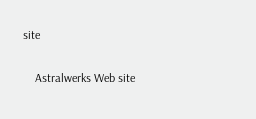site

    Astralwerks Web site